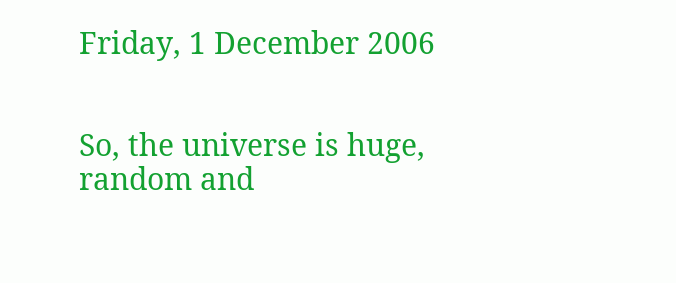Friday, 1 December 2006


So, the universe is huge, random and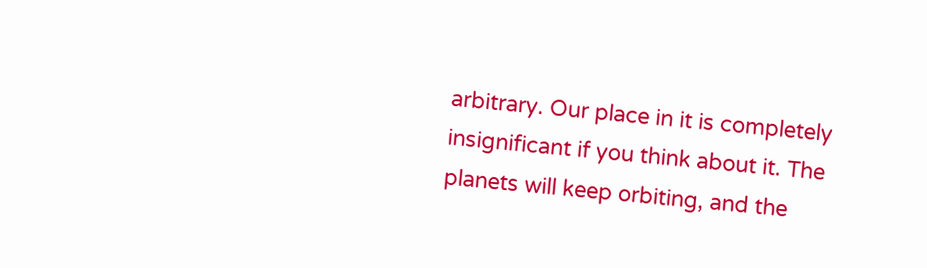arbitrary. Our place in it is completely insignificant if you think about it. The planets will keep orbiting, and the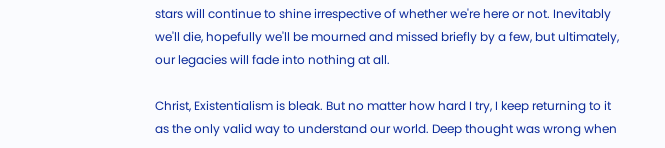stars will continue to shine irrespective of whether we're here or not. Inevitably we'll die, hopefully we'll be mourned and missed briefly by a few, but ultimately, our legacies will fade into nothing at all.

Christ, Existentialism is bleak. But no matter how hard I try, I keep returning to it as the only valid way to understand our world. Deep thought was wrong when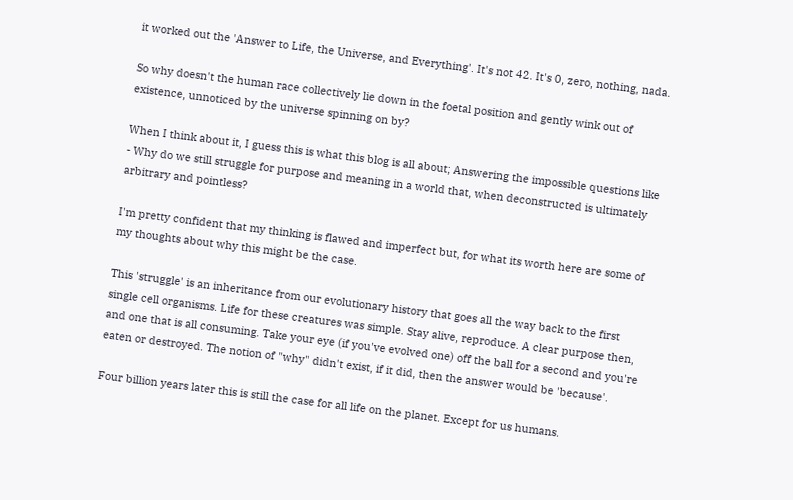it worked out the 'Answer to Life, the Universe, and Everything'. It's not 42. It's 0, zero, nothing, nada.

So why doesn't the human race collectively lie down in the foetal position and gently wink out of existence, unnoticed by the universe spinning on by?

When I think about it, I guess this is what this blog is all about; Answering the impossible questions like - Why do we still struggle for purpose and meaning in a world that, when deconstructed is ultimately arbitrary and pointless?

I'm pretty confident that my thinking is flawed and imperfect but, for what its worth here are some of my thoughts about why this might be the case.

This 'struggle' is an inheritance from our evolutionary history that goes all the way back to the first single cell organisms. Life for these creatures was simple. Stay alive, reproduce. A clear purpose then, and one that is all consuming. Take your eye (if you've evolved one) off the ball for a second and you're eaten or destroyed. The notion of "why" didn't exist, if it did, then the answer would be 'because'.

Four billion years later this is still the case for all life on the planet. Except for us humans.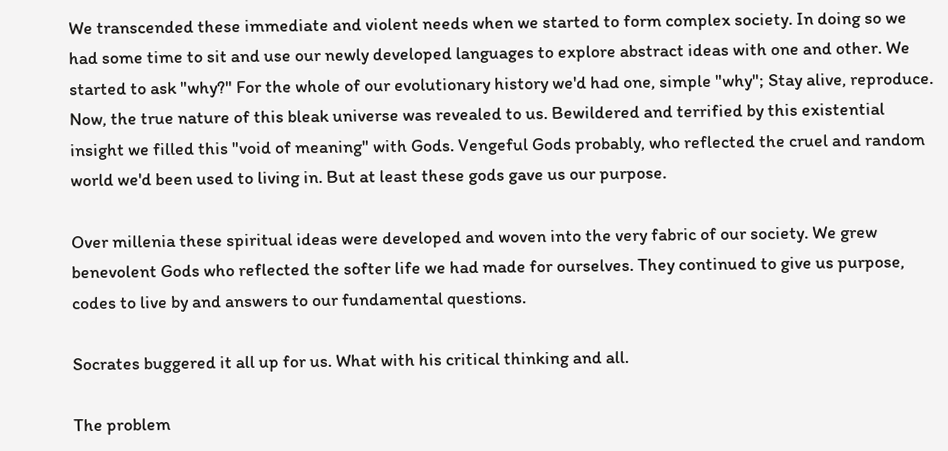We transcended these immediate and violent needs when we started to form complex society. In doing so we had some time to sit and use our newly developed languages to explore abstract ideas with one and other. We started to ask "why?" For the whole of our evolutionary history we'd had one, simple "why"; Stay alive, reproduce. Now, the true nature of this bleak universe was revealed to us. Bewildered and terrified by this existential insight we filled this "void of meaning" with Gods. Vengeful Gods probably, who reflected the cruel and random world we'd been used to living in. But at least these gods gave us our purpose.

Over millenia these spiritual ideas were developed and woven into the very fabric of our society. We grew benevolent Gods who reflected the softer life we had made for ourselves. They continued to give us purpose, codes to live by and answers to our fundamental questions.

Socrates buggered it all up for us. What with his critical thinking and all.

The problem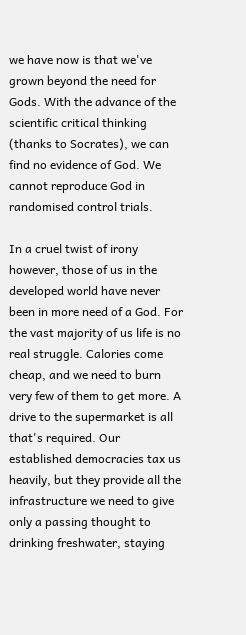we have now is that we've grown beyond the need for Gods. With the advance of the scientific critical thinking (thanks to Socrates), we can find no evidence of God. We cannot reproduce God in randomised control trials.

In a cruel twist of irony however, those of us in the developed world have never been in more need of a God. For the vast majority of us life is no real struggle. Calories come cheap, and we need to burn very few of them to get more. A drive to the supermarket is all that's required. Our established democracies tax us heavily, but they provide all the infrastructure we need to give only a passing thought to drinking freshwater, staying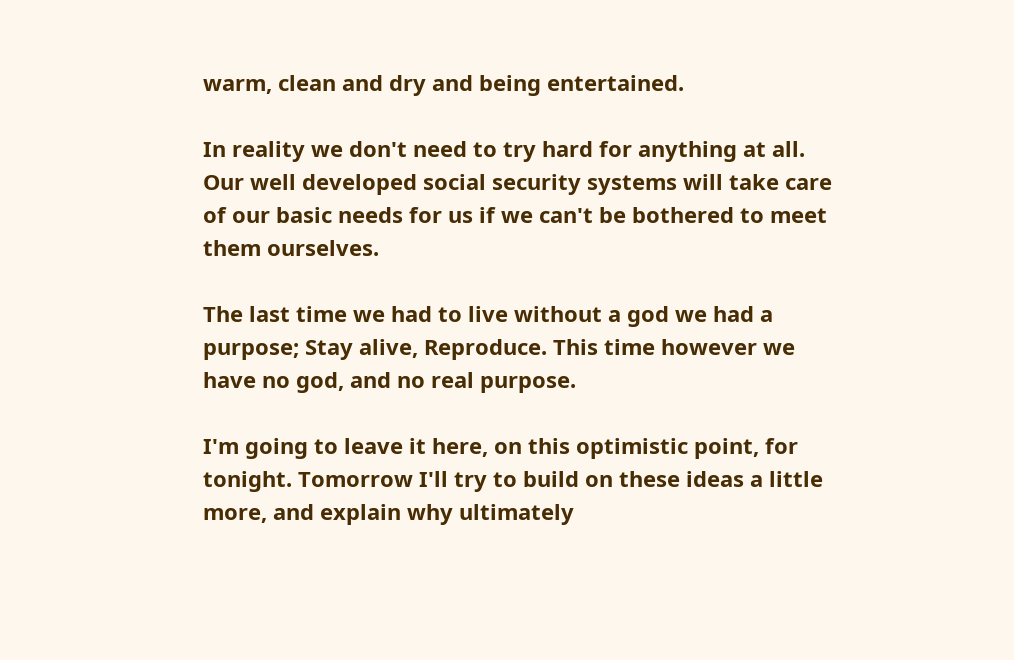warm, clean and dry and being entertained.

In reality we don't need to try hard for anything at all. Our well developed social security systems will take care of our basic needs for us if we can't be bothered to meet them ourselves.

The last time we had to live without a god we had a purpose; Stay alive, Reproduce. This time however we have no god, and no real purpose.

I'm going to leave it here, on this optimistic point, for tonight. Tomorrow I'll try to build on these ideas a little more, and explain why ultimately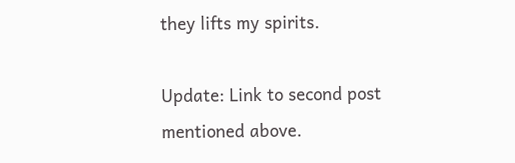they lifts my spirits.

Update: Link to second post mentioned above.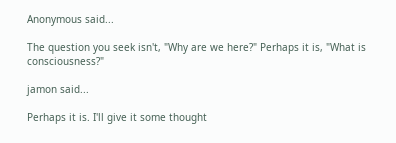Anonymous said...

The question you seek isn't, "Why are we here?" Perhaps it is, "What is consciousness?"

jamon said...

Perhaps it is. I'll give it some thought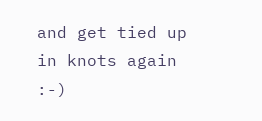and get tied up in knots again :-)